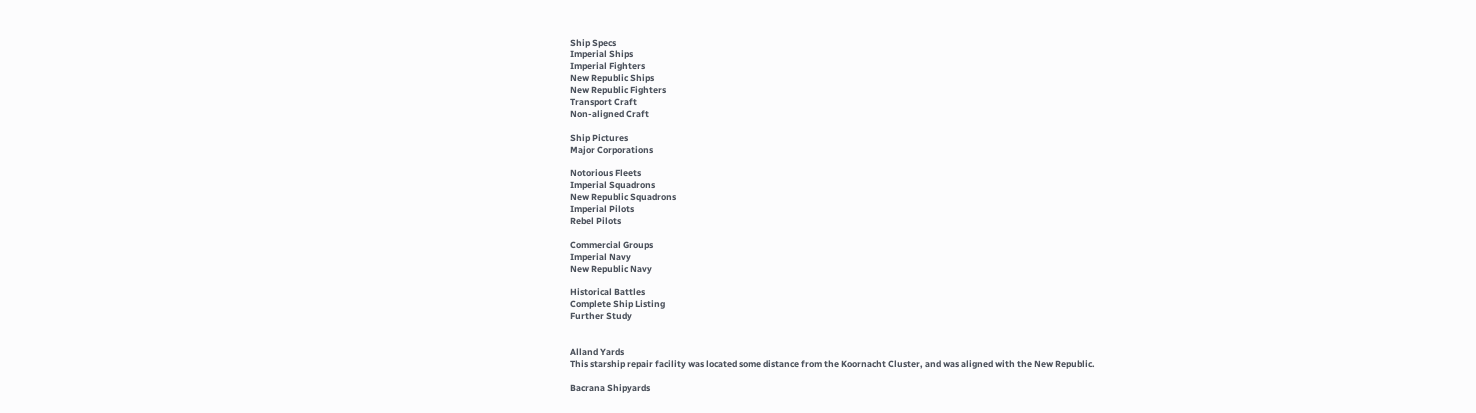Ship Specs
Imperial Ships
Imperial Fighters
New Republic Ships
New Republic Fighters
Transport Craft
Non-aligned Craft

Ship Pictures
Major Corporations

Notorious Fleets
Imperial Squadrons
New Republic Squadrons
Imperial Pilots
Rebel Pilots

Commercial Groups
Imperial Navy
New Republic Navy

Historical Battles
Complete Ship Listing
Further Study


Alland Yards
This starship repair facility was located some distance from the Koornacht Cluster, and was aligned with the New Republic.

Bacrana Shipyards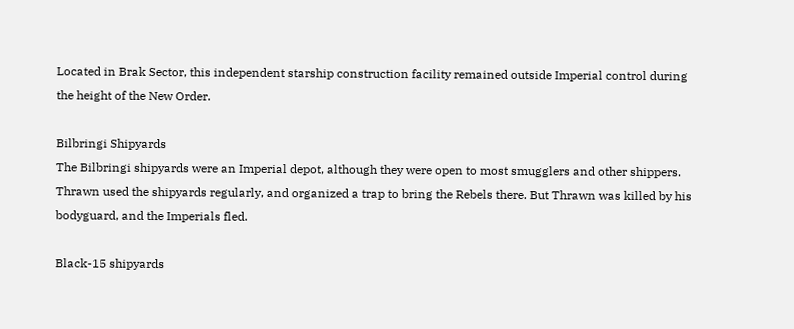Located in Brak Sector, this independent starship construction facility remained outside Imperial control during the height of the New Order.

Bilbringi Shipyards
The Bilbringi shipyards were an Imperial depot, although they were open to most smugglers and other shippers. Thrawn used the shipyards regularly, and organized a trap to bring the Rebels there. But Thrawn was killed by his bodyguard, and the Imperials fled.

Black-15 shipyards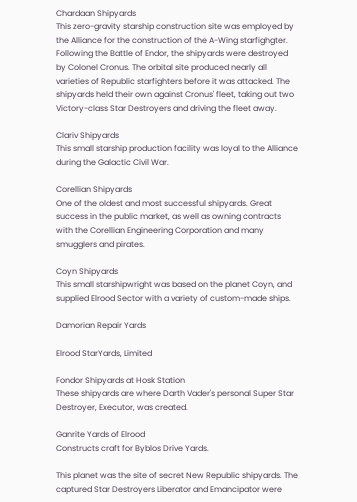Chardaan Shipyards
This zero-gravity starship construction site was employed by the Alliance for the construction of the A-Wing starfighgter. Following the Battle of Endor, the shipyards were destroyed by Colonel Cronus. The orbital site produced nearly all varieties of Republic starfighters before it was attacked. The shipyards held their own against Cronus' fleet, taking out two Victory-class Star Destroyers and driving the fleet away.

Clariv Shipyards
This small starship production facility was loyal to the Alliance during the Galactic Civil War.

Corellian Shipyards
One of the oldest and most successful shipyards. Great success in the public market, as well as owning contracts with the Corellian Engineering Corporation and many smugglers and pirates.

Coyn Shipyards
This small starshipwright was based on the planet Coyn, and supplied Elrood Sector with a variety of custom-made ships.

Damorian Repair Yards

Elrood StarYards, Limited

Fondor Shipyards at Hosk Station
These shipyards are where Darth Vader's personal Super Star Destroyer, Executor, was created.

Ganrite Yards of Elrood
Constructs craft for Byblos Drive Yards.

This planet was the site of secret New Republic shipyards. The captured Star Destroyers Liberator and Emancipator were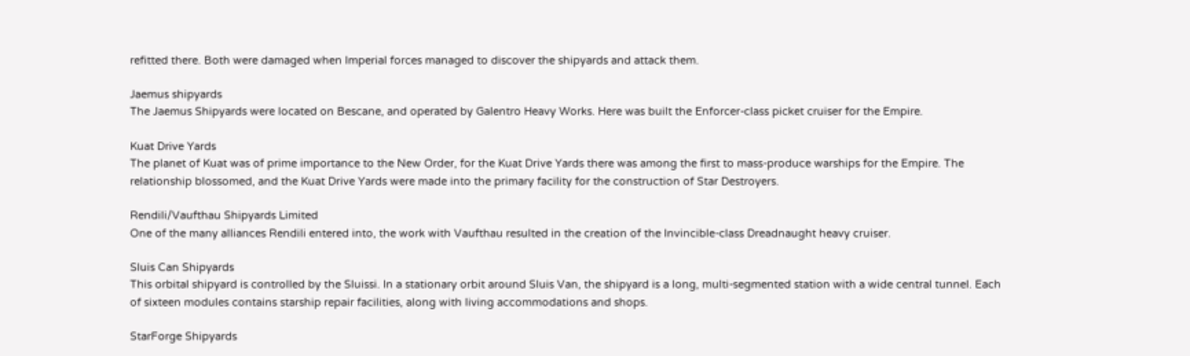refitted there. Both were damaged when Imperial forces managed to discover the shipyards and attack them.

Jaemus shipyards
The Jaemus Shipyards were located on Bescane, and operated by Galentro Heavy Works. Here was built the Enforcer-class picket cruiser for the Empire.

Kuat Drive Yards
The planet of Kuat was of prime importance to the New Order, for the Kuat Drive Yards there was among the first to mass-produce warships for the Empire. The relationship blossomed, and the Kuat Drive Yards were made into the primary facility for the construction of Star Destroyers.

Rendili/Vaufthau Shipyards Limited
One of the many alliances Rendili entered into, the work with Vaufthau resulted in the creation of the Invincible-class Dreadnaught heavy cruiser.

Sluis Can Shipyards
This orbital shipyard is controlled by the Sluissi. In a stationary orbit around Sluis Van, the shipyard is a long, multi-segmented station with a wide central tunnel. Each of sixteen modules contains starship repair facilities, along with living accommodations and shops.

StarForge Shipyards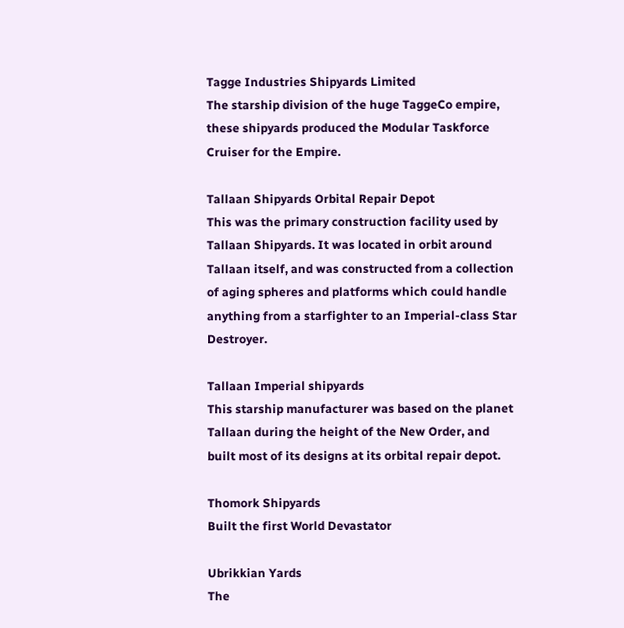Tagge Industries Shipyards Limited
The starship division of the huge TaggeCo empire, these shipyards produced the Modular Taskforce Cruiser for the Empire.

Tallaan Shipyards Orbital Repair Depot
This was the primary construction facility used by Tallaan Shipyards. It was located in orbit around Tallaan itself, and was constructed from a collection of aging spheres and platforms which could handle anything from a starfighter to an Imperial-class Star Destroyer.

Tallaan Imperial shipyards
This starship manufacturer was based on the planet Tallaan during the height of the New Order, and built most of its designs at its orbital repair depot.

Thomork Shipyards
Built the first World Devastator

Ubrikkian Yards
The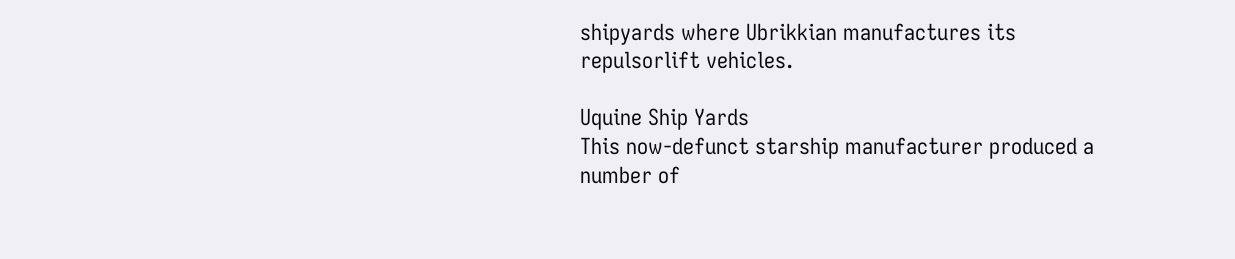shipyards where Ubrikkian manufactures its repulsorlift vehicles.

Uquine Ship Yards
This now-defunct starship manufacturer produced a number of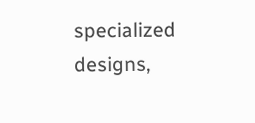specialized designs,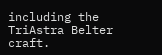including the TriAstra Belter craft.